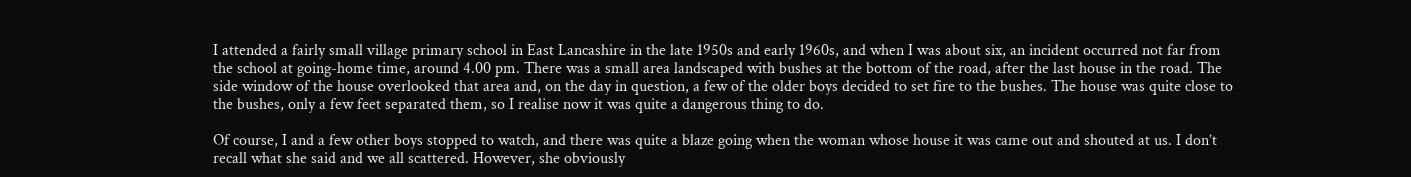I attended a fairly small village primary school in East Lancashire in the late 1950s and early 1960s, and when I was about six, an incident occurred not far from the school at going-home time, around 4.00 pm. There was a small area landscaped with bushes at the bottom of the road, after the last house in the road. The side window of the house overlooked that area and, on the day in question, a few of the older boys decided to set fire to the bushes. The house was quite close to the bushes, only a few feet separated them, so I realise now it was quite a dangerous thing to do.

Of course, I and a few other boys stopped to watch, and there was quite a blaze going when the woman whose house it was came out and shouted at us. I don’t recall what she said and we all scattered. However, she obviously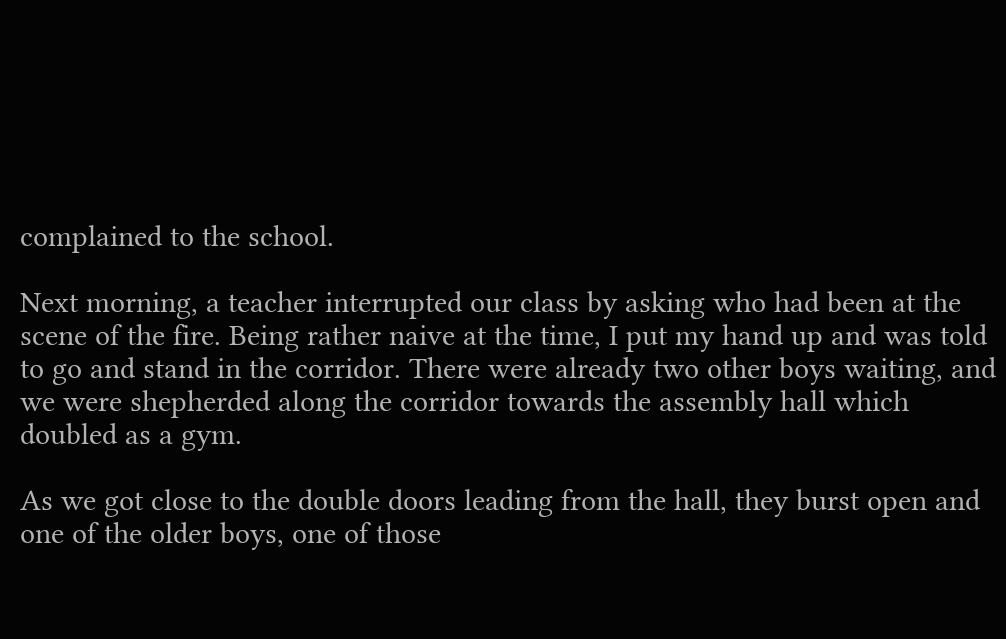complained to the school.

Next morning, a teacher interrupted our class by asking who had been at the scene of the fire. Being rather naive at the time, I put my hand up and was told to go and stand in the corridor. There were already two other boys waiting, and we were shepherded along the corridor towards the assembly hall which doubled as a gym.

As we got close to the double doors leading from the hall, they burst open and one of the older boys, one of those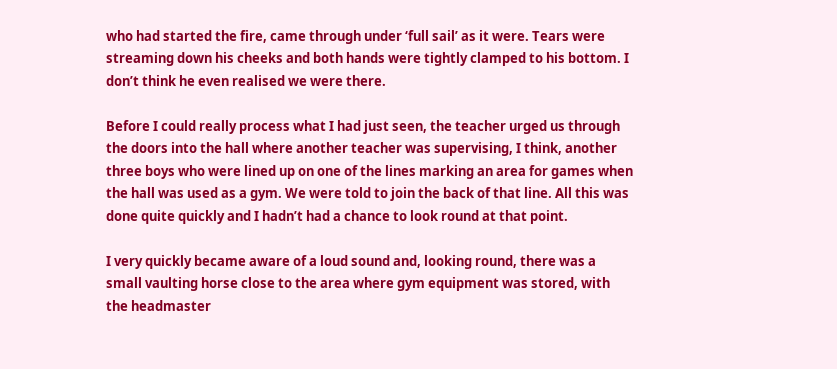who had started the fire, came through under ‘full sail’ as it were. Tears were streaming down his cheeks and both hands were tightly clamped to his bottom. I don’t think he even realised we were there.

Before I could really process what I had just seen, the teacher urged us through the doors into the hall where another teacher was supervising, I think, another three boys who were lined up on one of the lines marking an area for games when the hall was used as a gym. We were told to join the back of that line. All this was done quite quickly and I hadn’t had a chance to look round at that point.

I very quickly became aware of a loud sound and, looking round, there was a small vaulting horse close to the area where gym equipment was stored, with the headmaster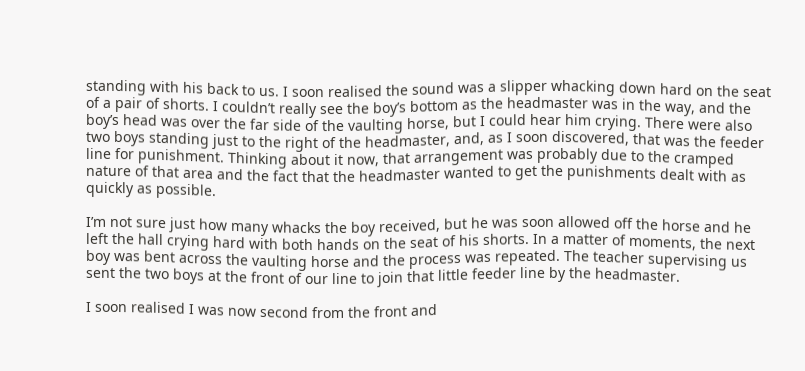standing with his back to us. I soon realised the sound was a slipper whacking down hard on the seat of a pair of shorts. I couldn’t really see the boy’s bottom as the headmaster was in the way, and the boy’s head was over the far side of the vaulting horse, but I could hear him crying. There were also two boys standing just to the right of the headmaster, and, as I soon discovered, that was the feeder line for punishment. Thinking about it now, that arrangement was probably due to the cramped nature of that area and the fact that the headmaster wanted to get the punishments dealt with as quickly as possible.

I’m not sure just how many whacks the boy received, but he was soon allowed off the horse and he left the hall crying hard with both hands on the seat of his shorts. In a matter of moments, the next boy was bent across the vaulting horse and the process was repeated. The teacher supervising us sent the two boys at the front of our line to join that little feeder line by the headmaster.

I soon realised I was now second from the front and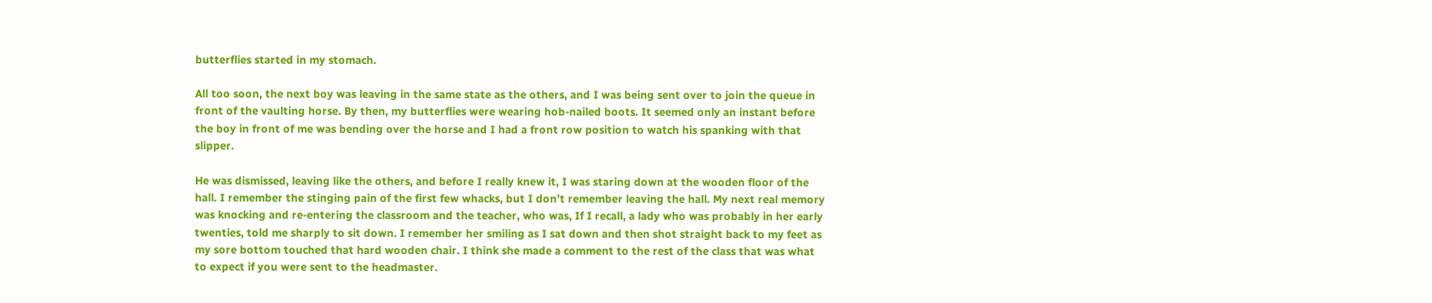butterflies started in my stomach.

All too soon, the next boy was leaving in the same state as the others, and I was being sent over to join the queue in front of the vaulting horse. By then, my butterflies were wearing hob-nailed boots. It seemed only an instant before the boy in front of me was bending over the horse and I had a front row position to watch his spanking with that slipper.

He was dismissed, leaving like the others, and before I really knew it, I was staring down at the wooden floor of the hall. I remember the stinging pain of the first few whacks, but I don’t remember leaving the hall. My next real memory was knocking and re-entering the classroom and the teacher, who was, If I recall, a lady who was probably in her early twenties, told me sharply to sit down. I remember her smiling as I sat down and then shot straight back to my feet as my sore bottom touched that hard wooden chair. I think she made a comment to the rest of the class that was what to expect if you were sent to the headmaster.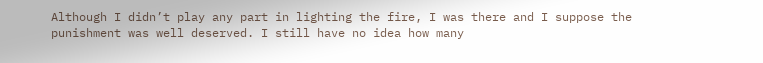Although I didn’t play any part in lighting the fire, I was there and I suppose the punishment was well deserved. I still have no idea how many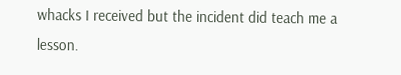whacks I received but the incident did teach me a lesson.